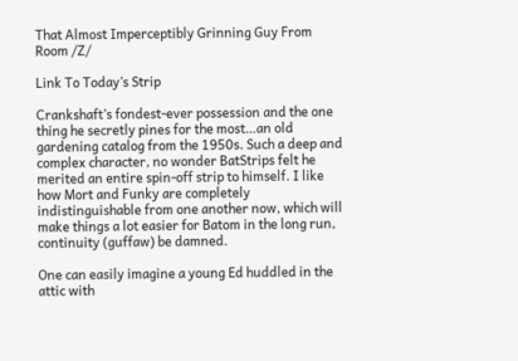That Almost Imperceptibly Grinning Guy From Room /Z/

Link To Today’s Strip

Crankshaft’s fondest-ever possession and the one thing he secretly pines for the most…an old gardening catalog from the 1950s. Such a deep and complex character, no wonder BatStrips felt he merited an entire spin-off strip to himself. I like how Mort and Funky are completely indistinguishable from one another now, which will make things a lot easier for Batom in the long run, continuity (guffaw) be damned.

One can easily imagine a young Ed huddled in the attic with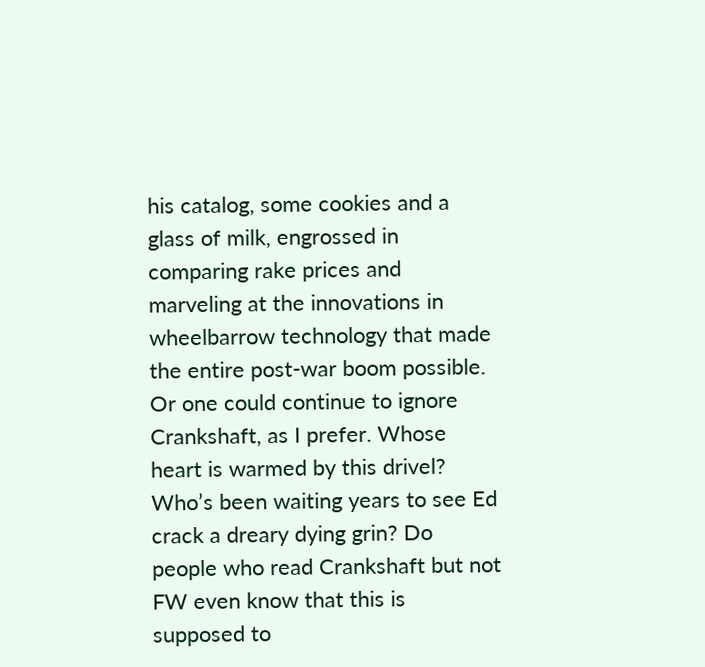his catalog, some cookies and a glass of milk, engrossed in comparing rake prices and marveling at the innovations in wheelbarrow technology that made the entire post-war boom possible. Or one could continue to ignore Crankshaft, as I prefer. Whose heart is warmed by this drivel? Who’s been waiting years to see Ed crack a dreary dying grin? Do people who read Crankshaft but not FW even know that this is supposed to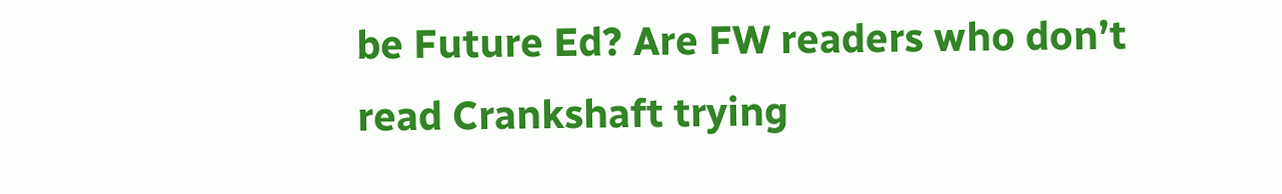be Future Ed? Are FW readers who don’t read Crankshaft trying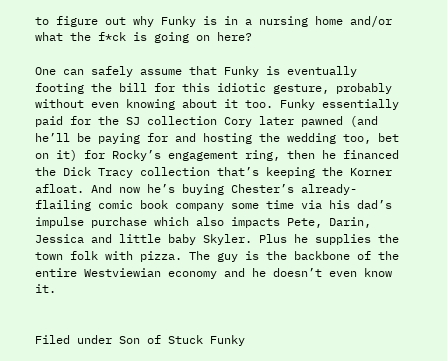to figure out why Funky is in a nursing home and/or what the f*ck is going on here?

One can safely assume that Funky is eventually footing the bill for this idiotic gesture, probably without even knowing about it too. Funky essentially paid for the SJ collection Cory later pawned (and he’ll be paying for and hosting the wedding too, bet on it) for Rocky’s engagement ring, then he financed the Dick Tracy collection that’s keeping the Korner afloat. And now he’s buying Chester’s already-flailing comic book company some time via his dad’s impulse purchase which also impacts Pete, Darin, Jessica and little baby Skyler. Plus he supplies the town folk with pizza. The guy is the backbone of the entire Westviewian economy and he doesn’t even know it.


Filed under Son of Stuck Funky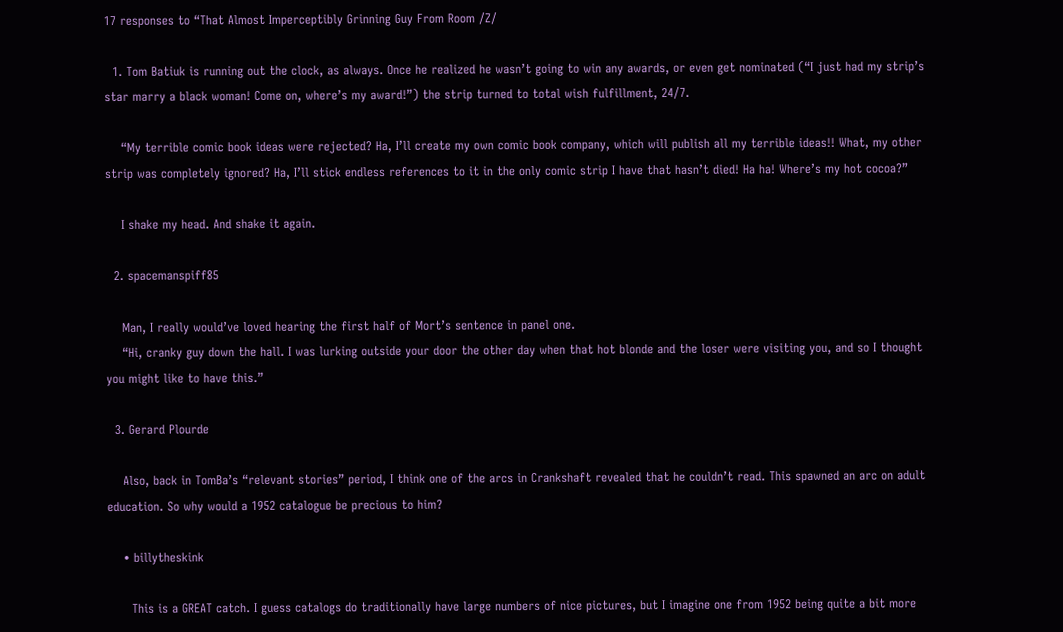17 responses to “That Almost Imperceptibly Grinning Guy From Room /Z/

  1. Tom Batiuk is running out the clock, as always. Once he realized he wasn’t going to win any awards, or even get nominated (“I just had my strip’s star marry a black woman! Come on, where’s my award!”) the strip turned to total wish fulfillment, 24/7.

    “My terrible comic book ideas were rejected? Ha, I’ll create my own comic book company, which will publish all my terrible ideas!! What, my other strip was completely ignored? Ha, I’ll stick endless references to it in the only comic strip I have that hasn’t died! Ha ha! Where’s my hot cocoa?”

    I shake my head. And shake it again.

  2. spacemanspiff85

    Man, I really would’ve loved hearing the first half of Mort’s sentence in panel one.
    “Hi, cranky guy down the hall. I was lurking outside your door the other day when that hot blonde and the loser were visiting you, and so I thought you might like to have this.”

  3. Gerard Plourde

    Also, back in TomBa’s “relevant stories” period, I think one of the arcs in Crankshaft revealed that he couldn’t read. This spawned an arc on adult education. So why would a 1952 catalogue be precious to him?

    • billytheskink

      This is a GREAT catch. I guess catalogs do traditionally have large numbers of nice pictures, but I imagine one from 1952 being quite a bit more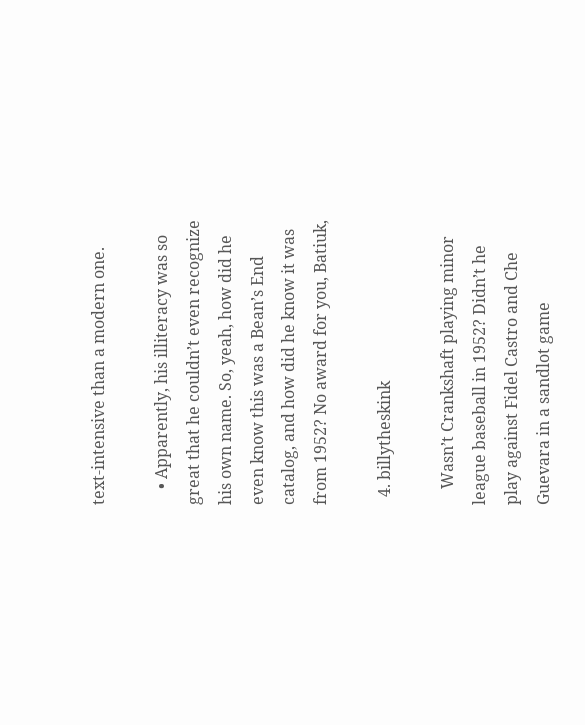text-intensive than a modern one.

    • Apparently, his illiteracy was so great that he couldn’t even recognize his own name. So, yeah, how did he even know this was a Bean’s End catalog, and how did he know it was from 1952? No award for you, Batiuk,

  4. billytheskink

    Wasn’t Crankshaft playing minor league baseball in 1952? Didn’t he play against Fidel Castro and Che Guevara in a sandlot game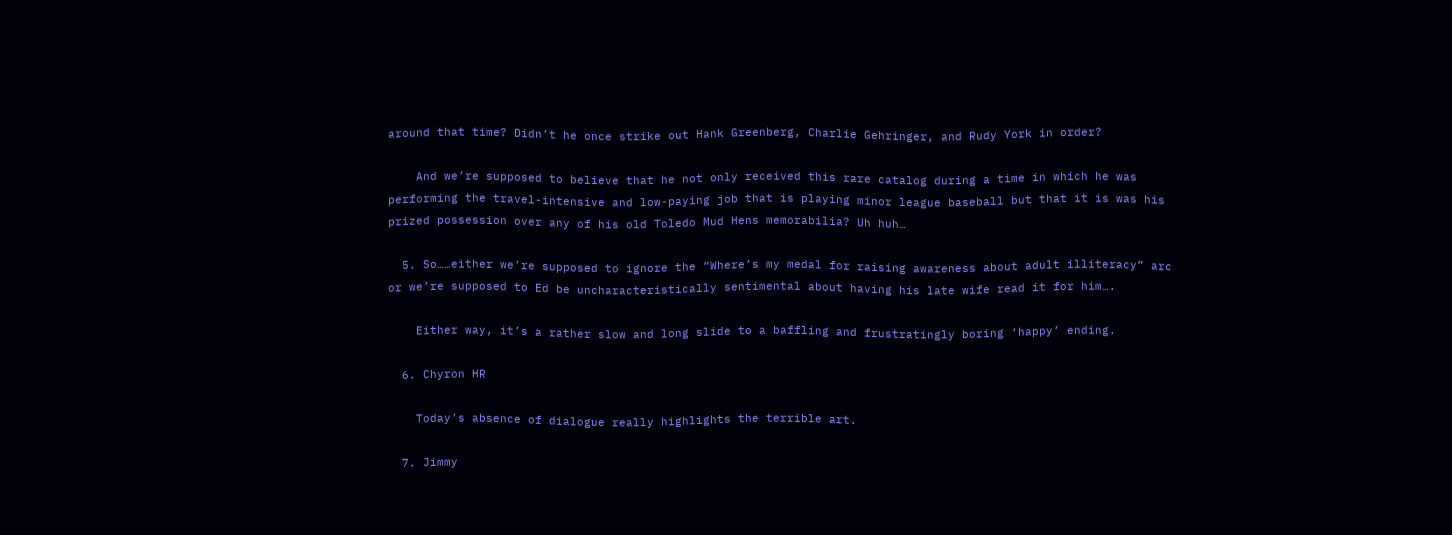around that time? Didn’t he once strike out Hank Greenberg, Charlie Gehringer, and Rudy York in order?

    And we’re supposed to believe that he not only received this rare catalog during a time in which he was performing the travel-intensive and low-paying job that is playing minor league baseball but that it is was his prized possession over any of his old Toledo Mud Hens memorabilia? Uh huh…

  5. So……either we’re supposed to ignore the “Where’s my medal for raising awareness about adult illiteracy” arc or we’re supposed to Ed be uncharacteristically sentimental about having his late wife read it for him….

    Either way, it’s a rather slow and long slide to a baffling and frustratingly boring ‘happy’ ending.

  6. Chyron HR

    Today’s absence of dialogue really highlights the terrible art.

  7. Jimmy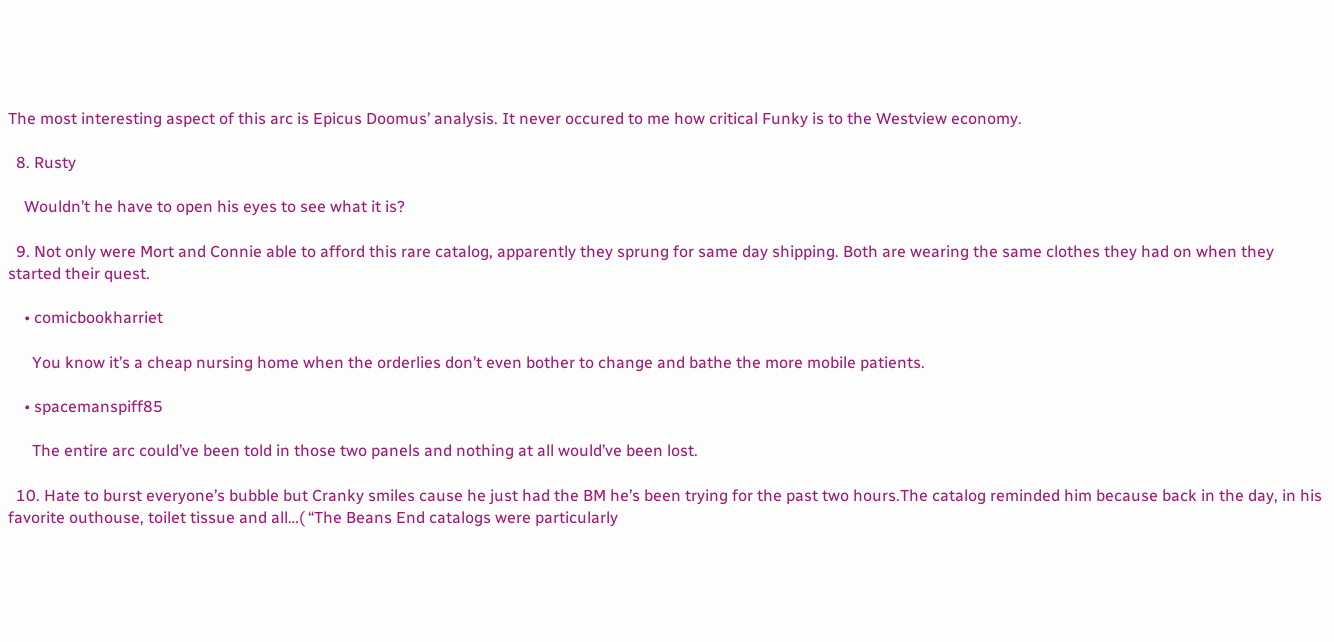The most interesting aspect of this arc is Epicus Doomus’ analysis. It never occured to me how critical Funky is to the Westview economy.

  8. Rusty

    Wouldn’t he have to open his eyes to see what it is?

  9. Not only were Mort and Connie able to afford this rare catalog, apparently they sprung for same day shipping. Both are wearing the same clothes they had on when they started their quest.

    • comicbookharriet

      You know it’s a cheap nursing home when the orderlies don’t even bother to change and bathe the more mobile patients.

    • spacemanspiff85

      The entire arc could’ve been told in those two panels and nothing at all would’ve been lost.

  10. Hate to burst everyone’s bubble but Cranky smiles cause he just had the BM he’s been trying for the past two hours.The catalog reminded him because back in the day, in his favorite outhouse, toilet tissue and all…( “The Beans End catalogs were particularly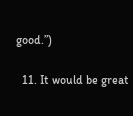good.”)

  11. It would be great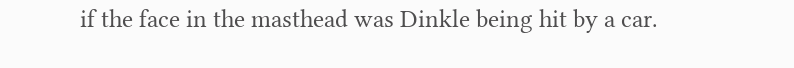if the face in the masthead was Dinkle being hit by a car.